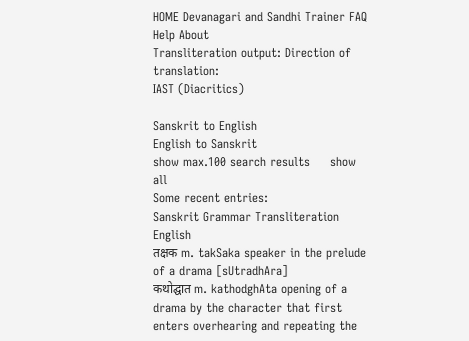HOME Devanagari and Sandhi Trainer FAQ Help About
Transliteration output: Direction of translation:
IAST (Diacritics)

Sanskrit to English
English to Sanskrit
show max.100 search results     show all
Some recent entries:
Sanskrit Grammar Transliteration English
तक्षक m. takSaka speaker in the prelude of a drama [sUtradhAra]
कथोद्घात m. kathodghAta opening of a drama by the character that first enters overhearing and repeating the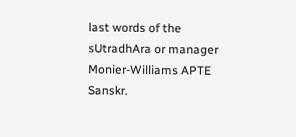last words of the sUtradhAra or manager
Monier-Williams APTE Sanskr.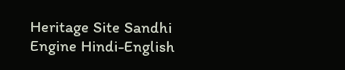Heritage Site Sandhi Engine Hindi-English